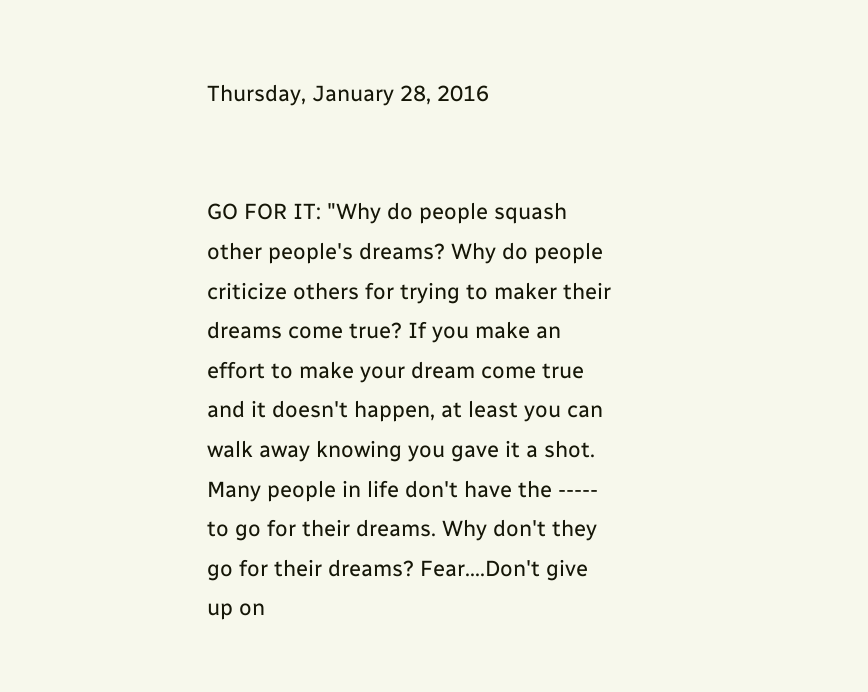Thursday, January 28, 2016


GO FOR IT: "Why do people squash other people's dreams? Why do people criticize others for trying to maker their dreams come true? If you make an effort to make your dream come true and it doesn't happen, at least you can walk away knowing you gave it a shot. Many people in life don't have the ----- to go for their dreams. Why don't they go for their dreams? Fear....Don't give up on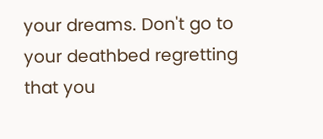your dreams. Don't go to your deathbed regretting that you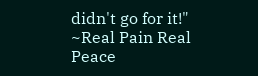didn't go for it!" ~Real Pain Real Peace